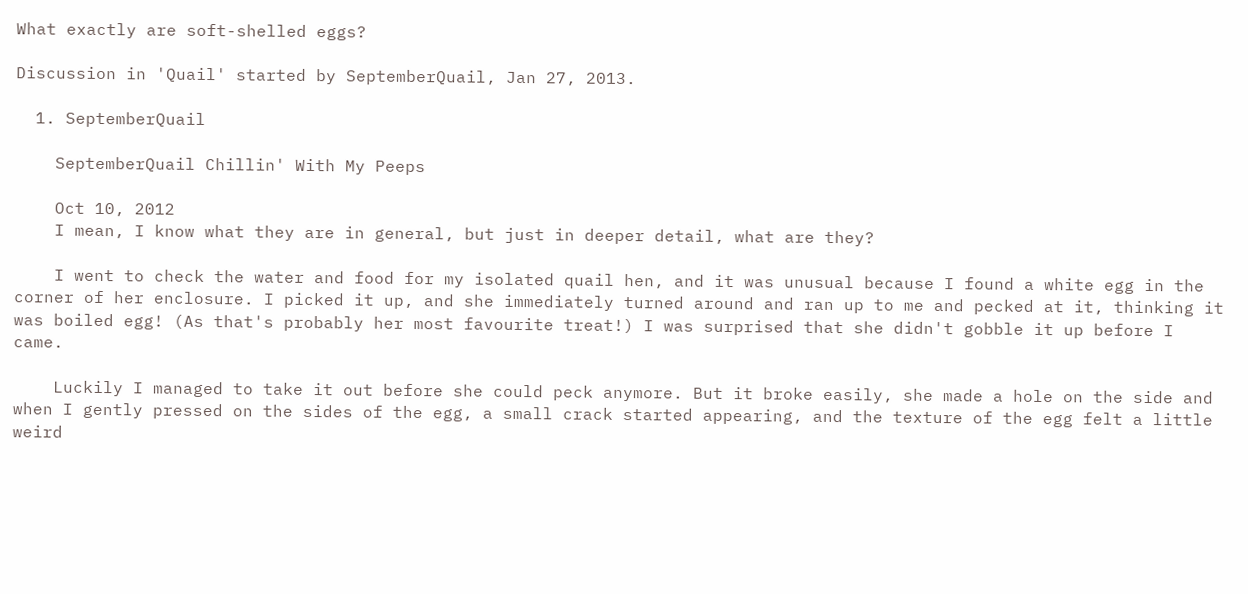What exactly are soft-shelled eggs?

Discussion in 'Quail' started by SeptemberQuail, Jan 27, 2013.

  1. SeptemberQuail

    SeptemberQuail Chillin' With My Peeps

    Oct 10, 2012
    I mean, I know what they are in general, but just in deeper detail, what are they?

    I went to check the water and food for my isolated quail hen, and it was unusual because I found a white egg in the corner of her enclosure. I picked it up, and she immediately turned around and ran up to me and pecked at it, thinking it was boiled egg! (As that's probably her most favourite treat!) I was surprised that she didn't gobble it up before I came.

    Luckily I managed to take it out before she could peck anymore. But it broke easily, she made a hole on the side and when I gently pressed on the sides of the egg, a small crack started appearing, and the texture of the egg felt a little weird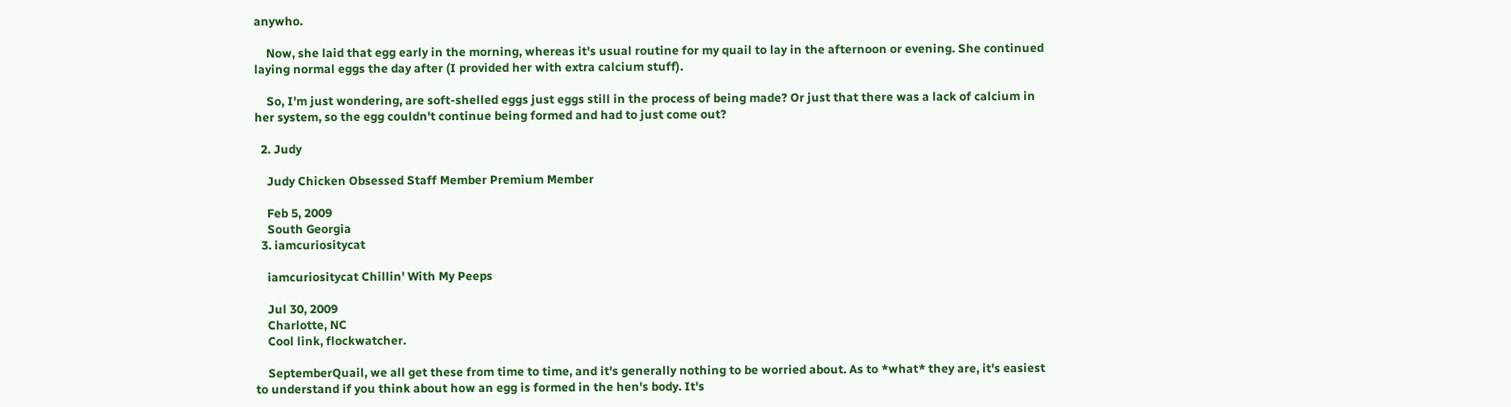anywho.

    Now, she laid that egg early in the morning, whereas it's usual routine for my quail to lay in the afternoon or evening. She continued laying normal eggs the day after (I provided her with extra calcium stuff).

    So, I'm just wondering, are soft-shelled eggs just eggs still in the process of being made? Or just that there was a lack of calcium in her system, so the egg couldn't continue being formed and had to just come out?

  2. Judy

    Judy Chicken Obsessed Staff Member Premium Member

    Feb 5, 2009
    South Georgia
  3. iamcuriositycat

    iamcuriositycat Chillin' With My Peeps

    Jul 30, 2009
    Charlotte, NC
    Cool link, flockwatcher.

    SeptemberQuail, we all get these from time to time, and it's generally nothing to be worried about. As to *what* they are, it's easiest to understand if you think about how an egg is formed in the hen's body. It's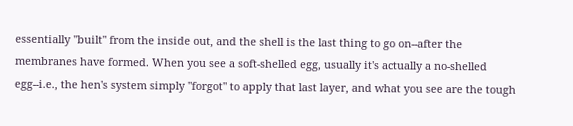essentially "built" from the inside out, and the shell is the last thing to go on--after the membranes have formed. When you see a soft-shelled egg, usually it's actually a no-shelled egg--i.e., the hen's system simply "forgot" to apply that last layer, and what you see are the tough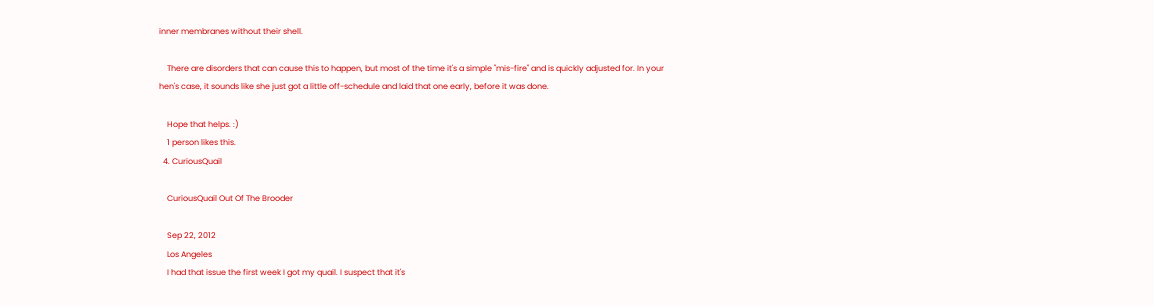inner membranes without their shell.

    There are disorders that can cause this to happen, but most of the time it's a simple "mis-fire" and is quickly adjusted for. In your hen's case, it sounds like she just got a little off-schedule and laid that one early, before it was done.

    Hope that helps. :)
    1 person likes this.
  4. CuriousQuail

    CuriousQuail Out Of The Brooder

    Sep 22, 2012
    Los Angeles
    I had that issue the first week I got my quail. I suspect that it's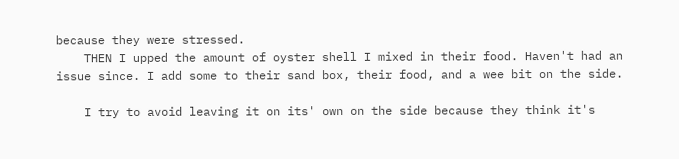because they were stressed.
    THEN I upped the amount of oyster shell I mixed in their food. Haven't had an issue since. I add some to their sand box, their food, and a wee bit on the side.

    I try to avoid leaving it on its' own on the side because they think it's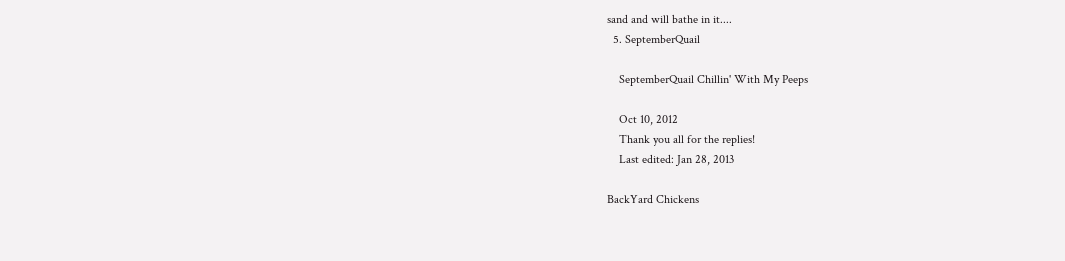sand and will bathe in it....
  5. SeptemberQuail

    SeptemberQuail Chillin' With My Peeps

    Oct 10, 2012
    Thank you all for the replies!
    Last edited: Jan 28, 2013

BackYard Chickens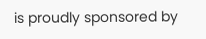is proudly sponsored by